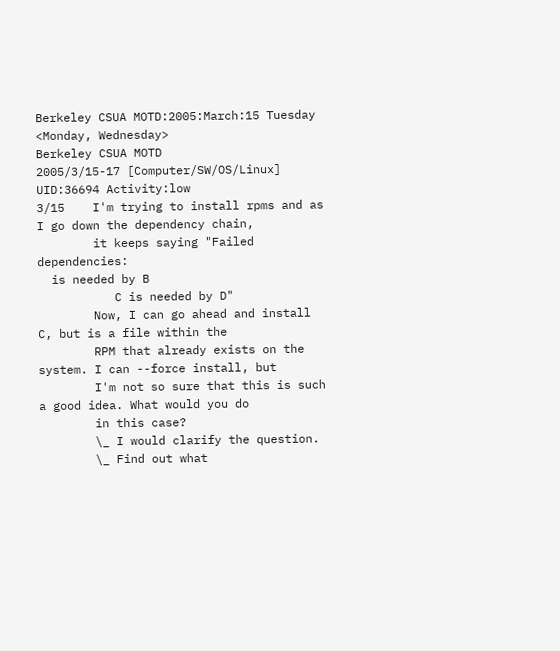Berkeley CSUA MOTD:2005:March:15 Tuesday <Monday, Wednesday>
Berkeley CSUA MOTD
2005/3/15-17 [Computer/SW/OS/Linux] UID:36694 Activity:low
3/15    I'm trying to install rpms and as I go down the dependency chain,
        it keeps saying "Failed dependencies:
  is needed by B
           C is needed by D"
        Now, I can go ahead and install C, but is a file within the
        RPM that already exists on the system. I can --force install, but
        I'm not so sure that this is such a good idea. What would you do
        in this case?
        \_ I would clarify the question.
        \_ Find out what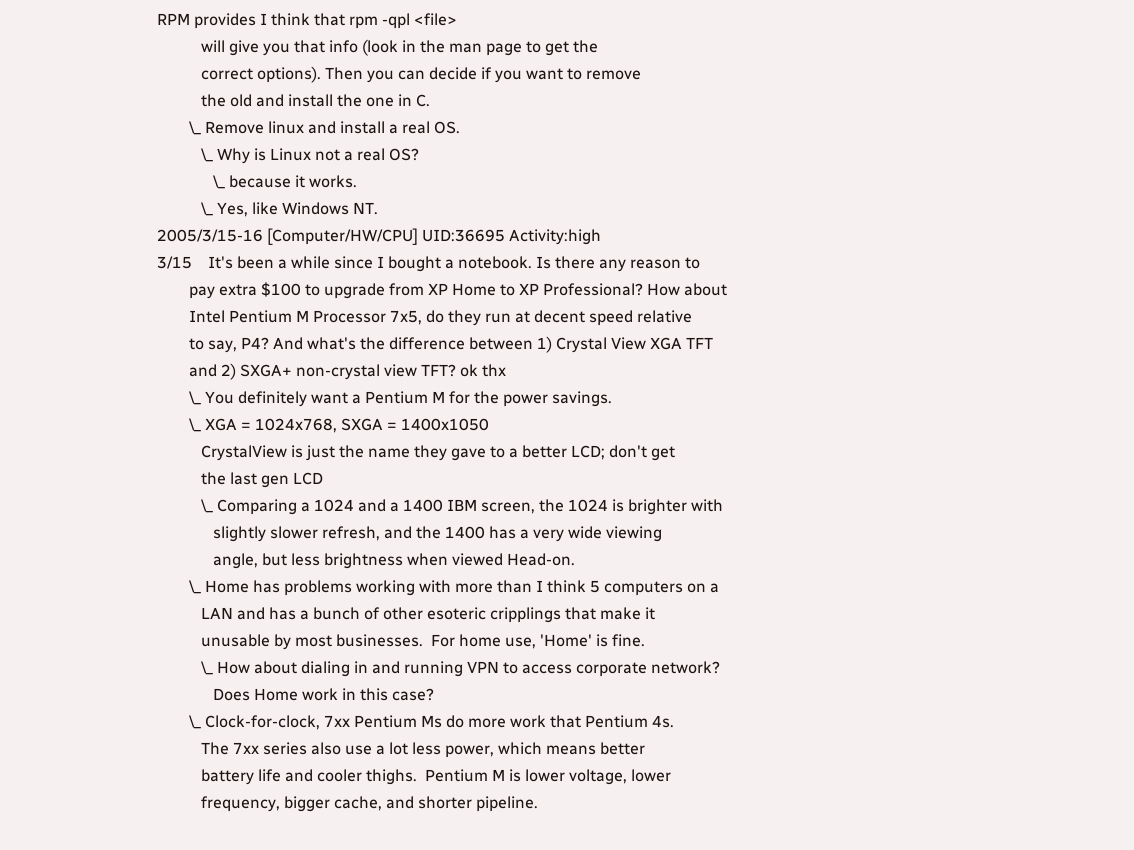RPM provides I think that rpm -qpl <file>
           will give you that info (look in the man page to get the
           correct options). Then you can decide if you want to remove
           the old and install the one in C.
        \_ Remove linux and install a real OS.
           \_ Why is Linux not a real OS?
              \_ because it works.
           \_ Yes, like Windows NT.
2005/3/15-16 [Computer/HW/CPU] UID:36695 Activity:high
3/15    It's been a while since I bought a notebook. Is there any reason to
        pay extra $100 to upgrade from XP Home to XP Professional? How about
        Intel Pentium M Processor 7x5, do they run at decent speed relative
        to say, P4? And what's the difference between 1) Crystal View XGA TFT
        and 2) SXGA+ non-crystal view TFT? ok thx
        \_ You definitely want a Pentium M for the power savings.
        \_ XGA = 1024x768, SXGA = 1400x1050
           CrystalView is just the name they gave to a better LCD; don't get
           the last gen LCD
           \_ Comparing a 1024 and a 1400 IBM screen, the 1024 is brighter with
              slightly slower refresh, and the 1400 has a very wide viewing
              angle, but less brightness when viewed Head-on.
        \_ Home has problems working with more than I think 5 computers on a
           LAN and has a bunch of other esoteric cripplings that make it
           unusable by most businesses.  For home use, 'Home' is fine.
           \_ How about dialing in and running VPN to access corporate network?
              Does Home work in this case?
        \_ Clock-for-clock, 7xx Pentium Ms do more work that Pentium 4s.
           The 7xx series also use a lot less power, which means better
           battery life and cooler thighs.  Pentium M is lower voltage, lower
           frequency, bigger cache, and shorter pipeline.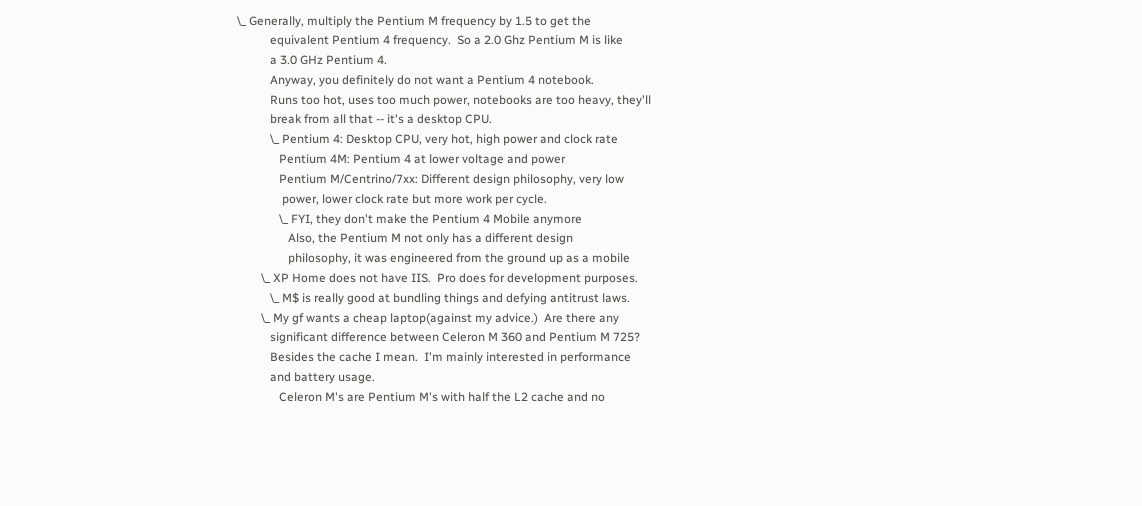\_ Generally, multiply the Pentium M frequency by 1.5 to get the
           equivalent Pentium 4 frequency.  So a 2.0 Ghz Pentium M is like
           a 3.0 GHz Pentium 4.
           Anyway, you definitely do not want a Pentium 4 notebook.
           Runs too hot, uses too much power, notebooks are too heavy, they'll
           break from all that -- it's a desktop CPU.
           \_ Pentium 4: Desktop CPU, very hot, high power and clock rate
              Pentium 4M: Pentium 4 at lower voltage and power
              Pentium M/Centrino/7xx: Different design philosophy, very low
               power, lower clock rate but more work per cycle.
              \_ FYI, they don't make the Pentium 4 Mobile anymore
                 Also, the Pentium M not only has a different design
                 philosophy, it was engineered from the ground up as a mobile
        \_ XP Home does not have IIS.  Pro does for development purposes.
           \_ M$ is really good at bundling things and defying antitrust laws.
        \_ My gf wants a cheap laptop(against my advice.)  Are there any
           significant difference between Celeron M 360 and Pentium M 725?
           Besides the cache I mean.  I'm mainly interested in performance
           and battery usage.
              Celeron M's are Pentium M's with half the L2 cache and no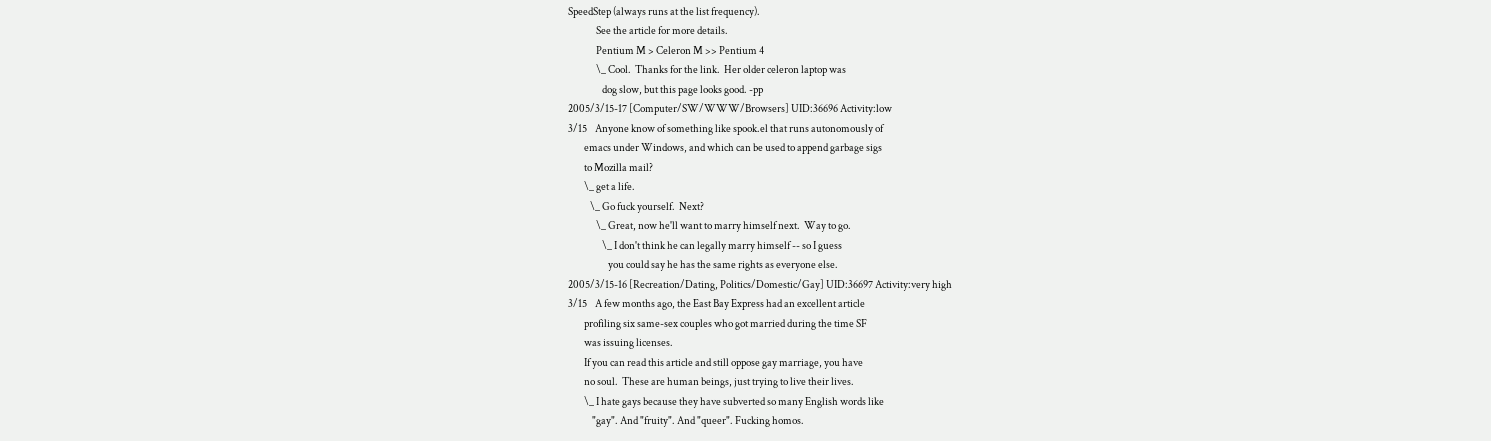SpeedStep (always runs at the list frequency).
              See the article for more details.
              Pentium M > Celeron M >> Pentium 4
              \_ Cool.  Thanks for the link.  Her older celeron laptop was
                 dog slow, but this page looks good. -pp
2005/3/15-17 [Computer/SW/WWW/Browsers] UID:36696 Activity:low
3/15    Anyone know of something like spook.el that runs autonomously of
        emacs under Windows, and which can be used to append garbage sigs
        to Mozilla mail?
        \_ get a life.
           \_ Go fuck yourself.  Next?
              \_ Great, now he'll want to marry himself next.  Way to go.
                 \_ I don't think he can legally marry himself -- so I guess
                    you could say he has the same rights as everyone else.
2005/3/15-16 [Recreation/Dating, Politics/Domestic/Gay] UID:36697 Activity:very high
3/15    A few months ago, the East Bay Express had an excellent article
        profiling six same-sex couples who got married during the time SF
        was issuing licenses.
        If you can read this article and still oppose gay marriage, you have
        no soul.  These are human beings, just trying to live their lives.
        \_ I hate gays because they have subverted so many English words like
            "gay". And "fruity". And "queer". Fucking homos.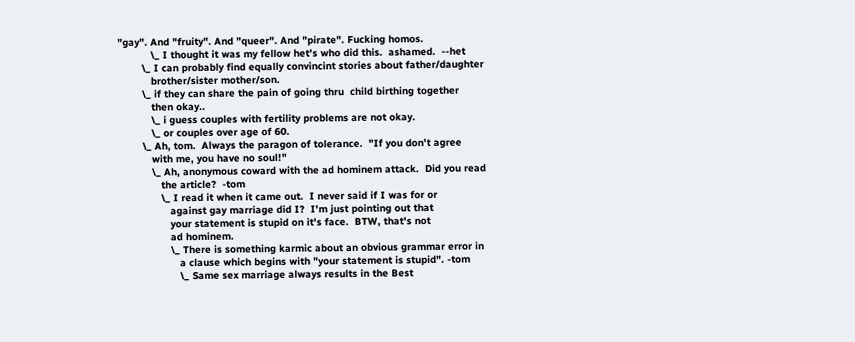"gay". And "fruity". And "queer". And "pirate". Fucking homos.
           \_ I thought it was my fellow het's who did this.  ashamed.  --het
        \_ I can probably find equally convincint stories about father/daughter
           brother/sister mother/son.
        \_ if they can share the pain of going thru  child birthing together
           then okay..
           \_ i guess couples with fertility problems are not okay.
           \_ or couples over age of 60.
        \_ Ah, tom.  Always the paragon of tolerance.  "If you don't agree
           with me, you have no soul!"
           \_ Ah, anonymous coward with the ad hominem attack.  Did you read
              the article?  -tom
              \_ I read it when it came out.  I never said if I was for or
                 against gay marriage did I?  I'm just pointing out that
                 your statement is stupid on it's face.  BTW, that's not
                 ad hominem.
                 \_ There is something karmic about an obvious grammar error in
                    a clause which begins with "your statement is stupid". -tom
                    \_ Same sex marriage always results in the Best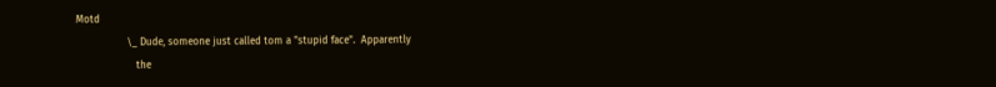Motd
                 \_ Dude, someone just called tom a "stupid face".  Apparently
                    the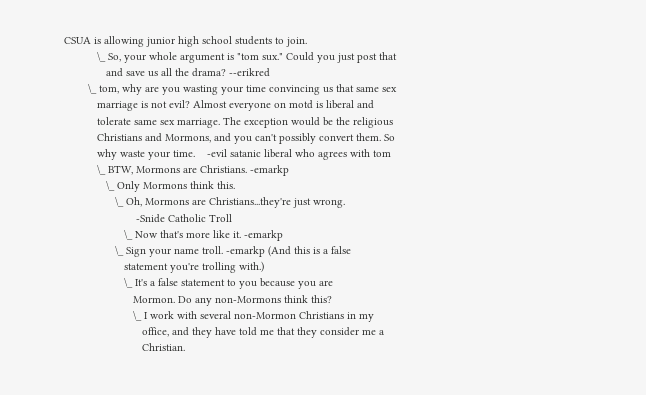CSUA is allowing junior high school students to join.
           \_ So, your whole argument is "tom sux." Could you just post that
              and save us all the drama? --erikred
        \_ tom, why are you wasting your time convincing us that same sex
           marriage is not evil? Almost everyone on motd is liberal and
           tolerate same sex marriage. The exception would be the religious
           Christians and Mormons, and you can't possibly convert them. So
           why waste your time.    -evil satanic liberal who agrees with tom
           \_ BTW, Mormons are Christians. -emarkp
              \_ Only Mormons think this.
                 \_ Oh, Mormons are Christians...they're just wrong.
                        -Snide Catholic Troll
                    \_ Now that's more like it. -emarkp
                 \_ Sign your name troll. -emarkp (And this is a false
                    statement you're trolling with.)
                    \_ It's a false statement to you because you are
                       Mormon. Do any non-Mormons think this?
                       \_ I work with several non-Mormon Christians in my
                          office, and they have told me that they consider me a
                          Christian.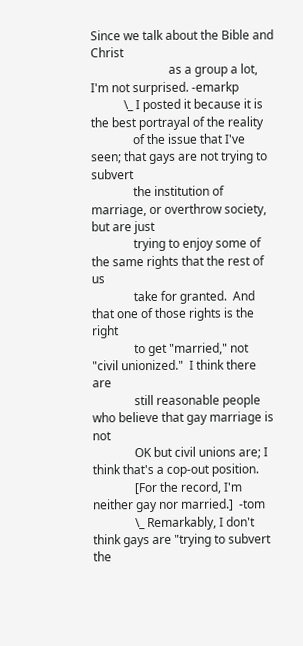Since we talk about the Bible and Christ
                          as a group a lot, I'm not surprised. -emarkp
           \_ I posted it because it is the best portrayal of the reality
              of the issue that I've seen; that gays are not trying to subvert
              the institution of marriage, or overthrow society, but are just
              trying to enjoy some of the same rights that the rest of us
              take for granted.  And that one of those rights is the right
              to get "married," not "civil unionized."  I think there are
              still reasonable people who believe that gay marriage is not
              OK but civil unions are; I think that's a cop-out position.
              [For the record, I'm neither gay nor married.]  -tom
              \_ Remarkably, I don't think gays are "trying to subvert the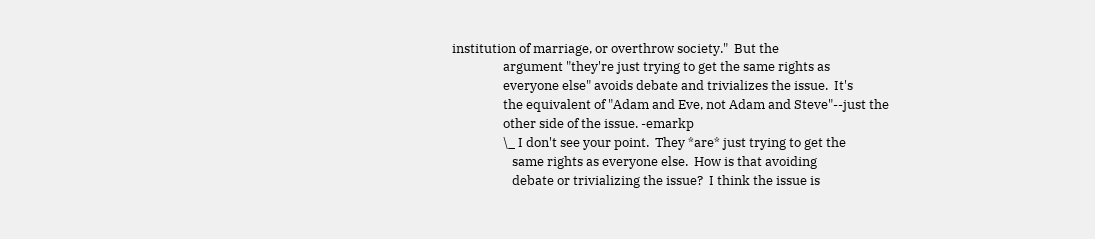institution of marriage, or overthrow society."  But the
                 argument "they're just trying to get the same rights as
                 everyone else" avoids debate and trivializes the issue.  It's
                 the equivalent of "Adam and Eve, not Adam and Steve"--just the
                 other side of the issue. -emarkp
                 \_ I don't see your point.  They *are* just trying to get the
                    same rights as everyone else.  How is that avoiding
                    debate or trivializing the issue?  I think the issue is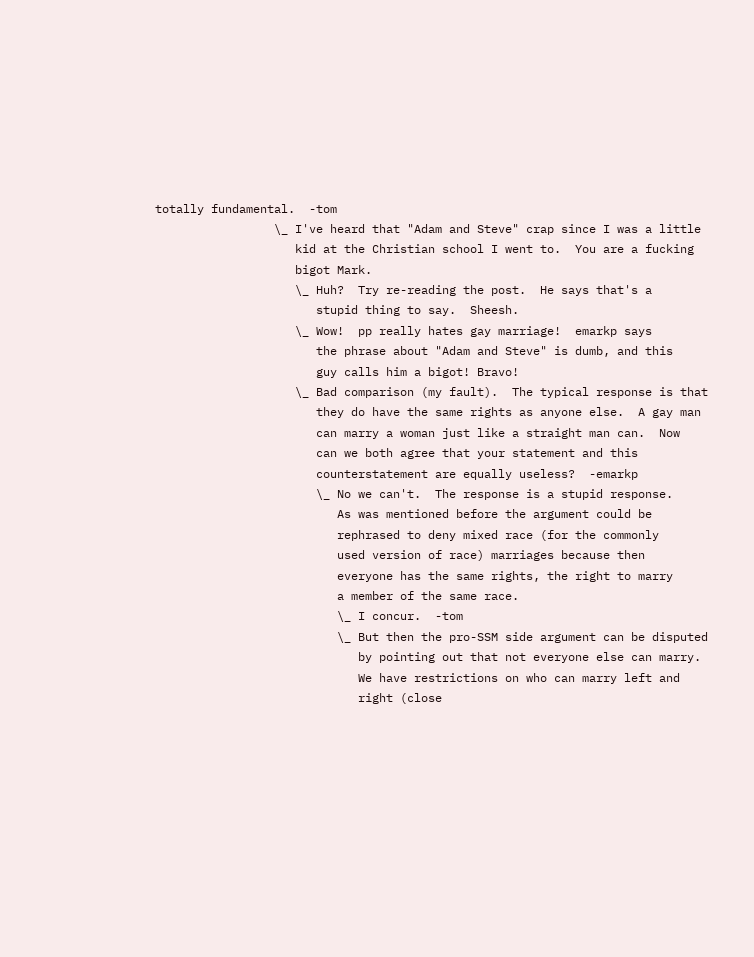totally fundamental.  -tom
                 \_ I've heard that "Adam and Steve" crap since I was a little
                    kid at the Christian school I went to.  You are a fucking
                    bigot Mark.
                    \_ Huh?  Try re-reading the post.  He says that's a
                       stupid thing to say.  Sheesh.
                    \_ Wow!  pp really hates gay marriage!  emarkp says
                       the phrase about "Adam and Steve" is dumb, and this
                       guy calls him a bigot! Bravo!
                    \_ Bad comparison (my fault).  The typical response is that
                       they do have the same rights as anyone else.  A gay man
                       can marry a woman just like a straight man can.  Now
                       can we both agree that your statement and this
                       counterstatement are equally useless?  -emarkp
                       \_ No we can't.  The response is a stupid response.
                          As was mentioned before the argument could be
                          rephrased to deny mixed race (for the commonly
                          used version of race) marriages because then
                          everyone has the same rights, the right to marry
                          a member of the same race.
                          \_ I concur.  -tom
                          \_ But then the pro-SSM side argument can be disputed
                             by pointing out that not everyone else can marry.
                             We have restrictions on who can marry left and
                             right (close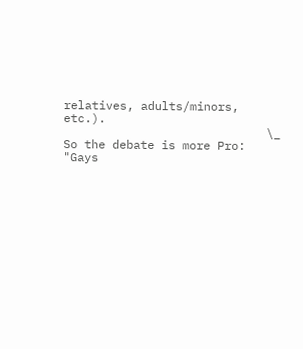relatives, adults/minors, etc.).
                             \_ So the debate is more Pro: "Gays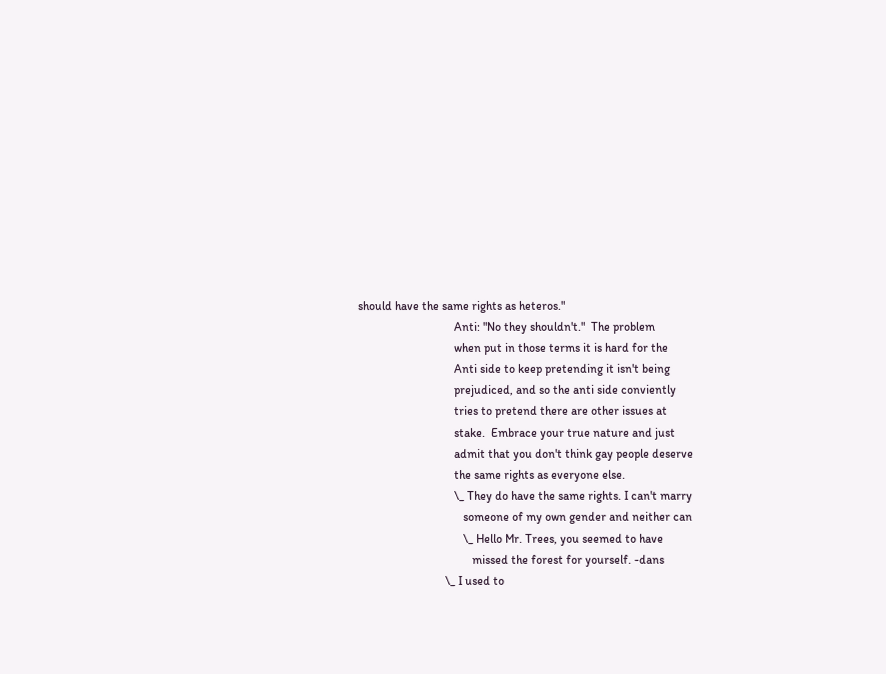should have the same rights as heteros."
                                Anti: "No they shouldn't."  The problem
                                when put in those terms it is hard for the
                                Anti side to keep pretending it isn't being
                                prejudiced, and so the anti side conviently
                                tries to pretend there are other issues at
                                stake.  Embrace your true nature and just
                                admit that you don't think gay people deserve
                                the same rights as everyone else.
                                \_ They do have the same rights. I can't marry
                                   someone of my own gender and neither can
                                   \_ Hello Mr. Trees, you seemed to have
                                      missed the forest for yourself. -dans
                             \_ I used to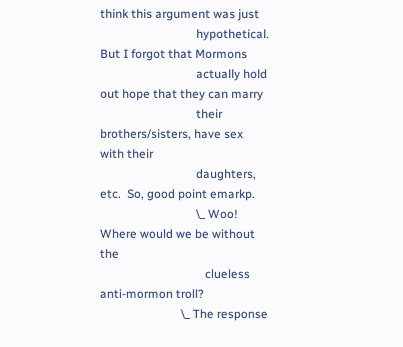think this argument was just
                                hypothetical.  But I forgot that Mormons
                                actually hold out hope that they can marry
                                their brothers/sisters, have sex with their
                                daughters, etc.  So, good point emarkp.
                                \_ Woo!  Where would we be without the
                                   clueless anti-mormon troll?
                           \_ The response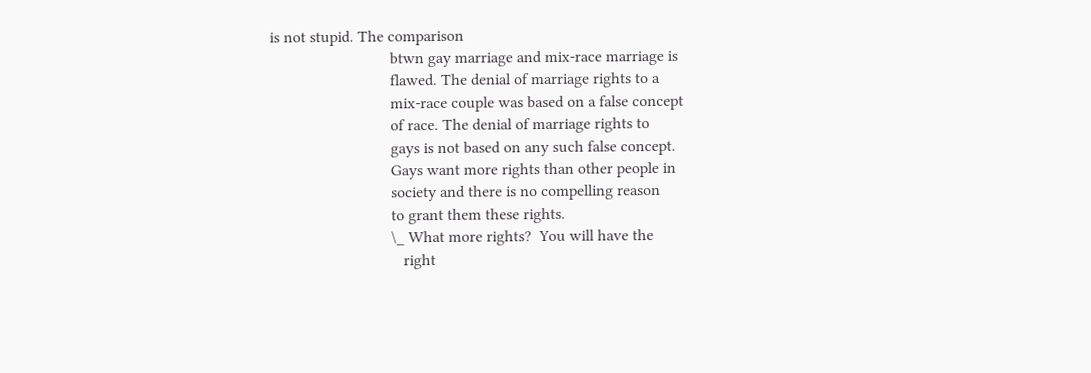is not stupid. The comparison
                              btwn gay marriage and mix-race marriage is
                              flawed. The denial of marriage rights to a
                              mix-race couple was based on a false concept
                              of race. The denial of marriage rights to
                              gays is not based on any such false concept.
                              Gays want more rights than other people in
                              society and there is no compelling reason
                              to grant them these rights.
                              \_ What more rights?  You will have the
                                 right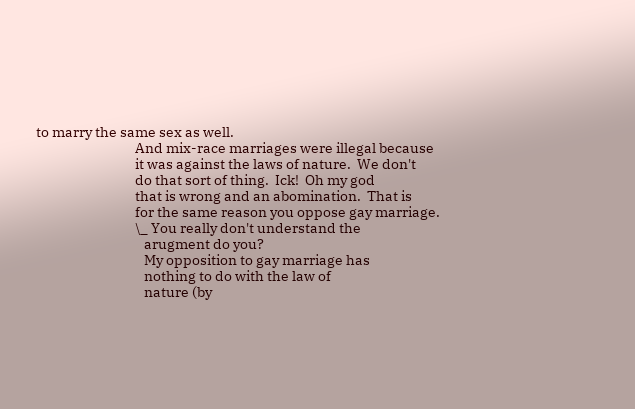to marry the same sex as well.
                                 And mix-race marriages were illegal because
                                 it was against the laws of nature.  We don't
                                 do that sort of thing.  Ick!  Oh my god
                                 that is wrong and an abomination.  That is
                                 for the same reason you oppose gay marriage.
                                 \_ You really don't understand the
                                    arugment do you?
                                    My opposition to gay marriage has
                                    nothing to do with the law of
                                    nature (by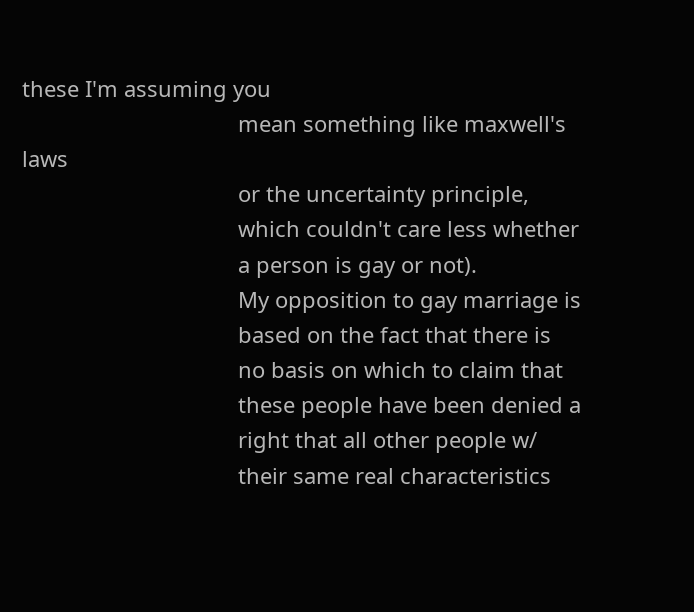these I'm assuming you
                                    mean something like maxwell's laws
                                    or the uncertainty principle,
                                    which couldn't care less whether
                                    a person is gay or not).
                                    My opposition to gay marriage is
                                    based on the fact that there is
                                    no basis on which to claim that
                                    these people have been denied a
                                    right that all other people w/
                                    their same real characteristics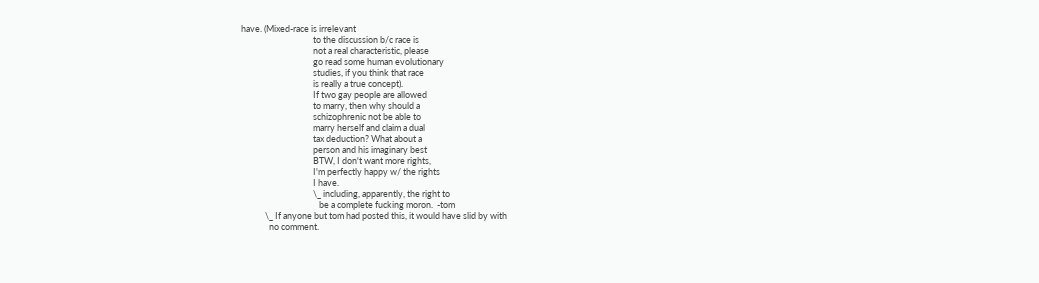have. (Mixed-race is irrelevant
                                    to the discussion b/c race is
                                    not a real characteristic, please
                                    go read some human evolutionary
                                    studies, if you think that race
                                    is really a true concept).
                                    If two gay people are allowed
                                    to marry, then why should a
                                    schizophrenic not be able to
                                    marry herself and claim a dual
                                    tax deduction? What about a
                                    person and his imaginary best
                                    BTW, I don't want more rights,
                                    I'm perfectly happy w/ the rights
                                    I have.
                                    \_ including, apparently, the right to
                                       be a complete fucking moron.  -tom
            \_ If anyone but tom had posted this, it would have slid by with
              no comment.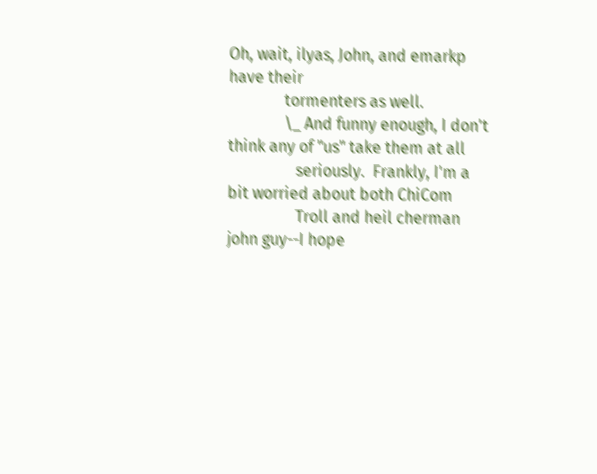Oh, wait, ilyas, John, and emarkp have their
              tormenters as well.
              \_ And funny enough, I don't think any of "us" take them at all
                 seriously.  Frankly, I'm a bit worried about both ChiCom
                 Troll and heil cherman john guy--I hope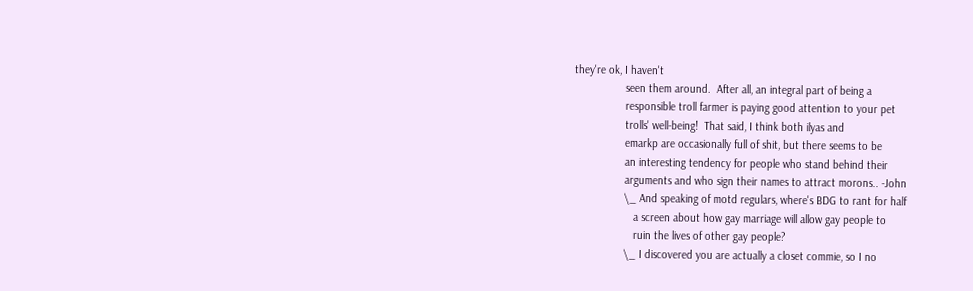they're ok, I haven't
                 seen them around.  After all, an integral part of being a
                 responsible troll farmer is paying good attention to your pet
                 trolls' well-being!  That said, I think both ilyas and
                 emarkp are occasionally full of shit, but there seems to be
                 an interesting tendency for people who stand behind their
                 arguments and who sign their names to attract morons.. -John
                 \_ And speaking of motd regulars, where's BDG to rant for half
                    a screen about how gay marriage will allow gay people to
                    ruin the lives of other gay people?
                 \_ I discovered you are actually a closet commie, so I no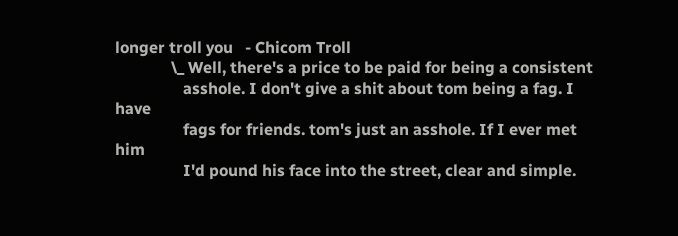longer troll you   - Chicom Troll
              \_ Well, there's a price to be paid for being a consistent
                 asshole. I don't give a shit about tom being a fag. I have
                 fags for friends. tom's just an asshole. If I ever met him
                 I'd pound his face into the street, clear and simple.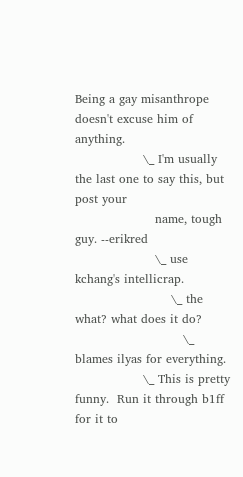Being a gay misanthrope doesn't excuse him of anything.
                 \_ I'm usually the last one to say this, but post your
                    name, tough guy. --erikred
                    \_ use kchang's intellicrap.
                        \_ the what? what does it do?
                           \_ blames ilyas for everything.
                 \_ This is pretty funny.  Run it through b1ff for it to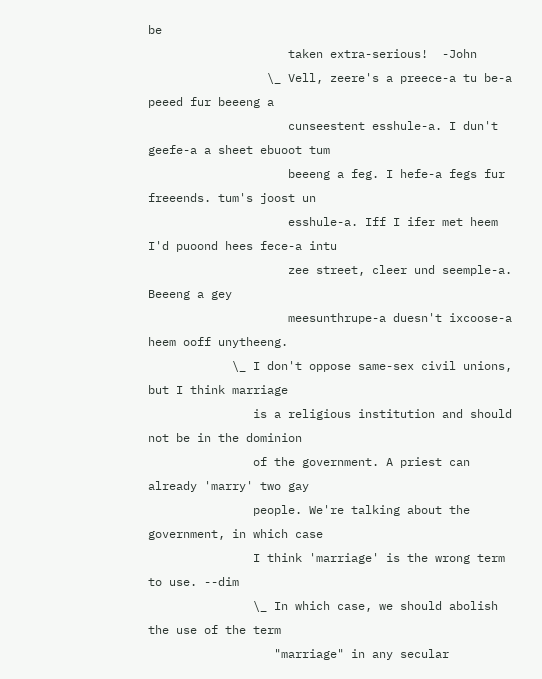be
                    taken extra-serious!  -John
                 \_ Vell, zeere's a preece-a tu be-a peeed fur beeeng a
                    cunseestent esshule-a. I dun't geefe-a a sheet ebuoot tum
                    beeeng a feg. I hefe-a fegs fur freeends. tum's joost un
                    esshule-a. Iff I ifer met heem I'd puoond hees fece-a intu
                    zee street, cleer und seemple-a. Beeeng a gey
                    meesunthrupe-a duesn't ixcoose-a heem ooff unytheeng.
            \_ I don't oppose same-sex civil unions, but I think marriage
               is a religious institution and should not be in the dominion
               of the government. A priest can already 'marry' two gay
               people. We're talking about the government, in which case
               I think 'marriage' is the wrong term to use. --dim
               \_ In which case, we should abolish the use of the term
                  "marriage" in any secular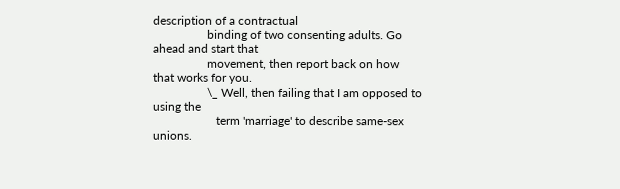description of a contractual
                  binding of two consenting adults. Go ahead and start that
                  movement, then report back on how that works for you.
                  \_ Well, then failing that I am opposed to using the
                     term 'marriage' to describe same-sex unions.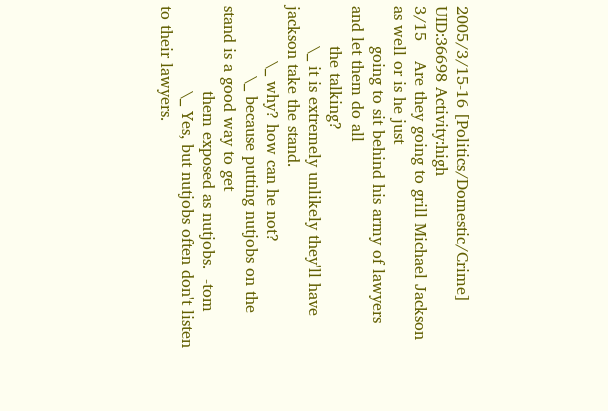2005/3/15-16 [Politics/Domestic/Crime] UID:36698 Activity:high
3/15    Are they going to grill Michael Jackson as well or is he just
        going to sit behind his army of lawyers and let them do all
        the talking?
        \_ it is extremely unlikely they'll have jackson take the stand.
           \_ why? how can he not?
              \_ because putting nutjobs on the stand is a good way to get
                 them exposed as nutjobs.  -tom
                 \_ Yes, but nutjobs often don't listen to their lawyers.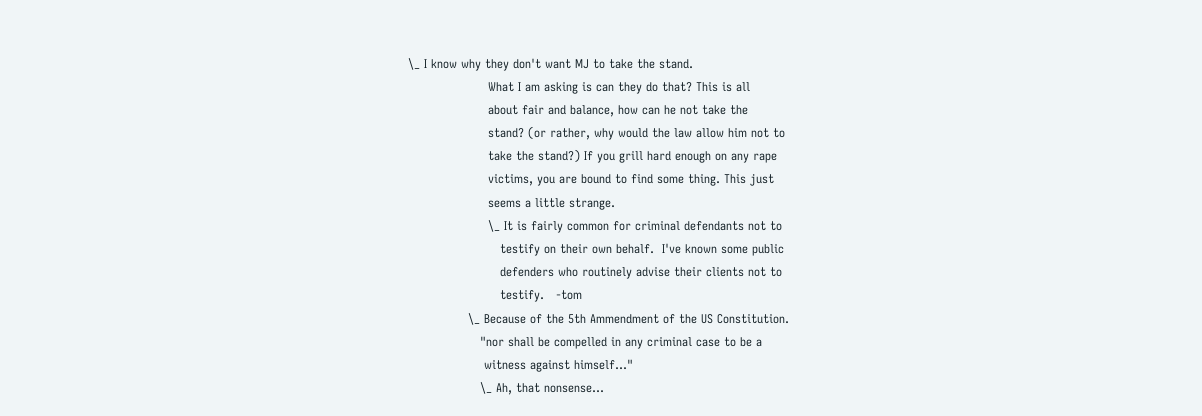\_ I know why they don't want MJ to take the stand.
                    What I am asking is can they do that? This is all
                    about fair and balance, how can he not take the
                    stand? (or rather, why would the law allow him not to
                    take the stand?) If you grill hard enough on any rape
                    victims, you are bound to find some thing. This just
                    seems a little strange.
                    \_ It is fairly common for criminal defendants not to
                       testify on their own behalf.  I've known some public
                       defenders who routinely advise their clients not to
                       testify.   -tom
               \_ Because of the 5th Ammendment of the US Constitution.
                  "nor shall be compelled in any criminal case to be a
                   witness against himself..."
                  \_ Ah, that nonsense...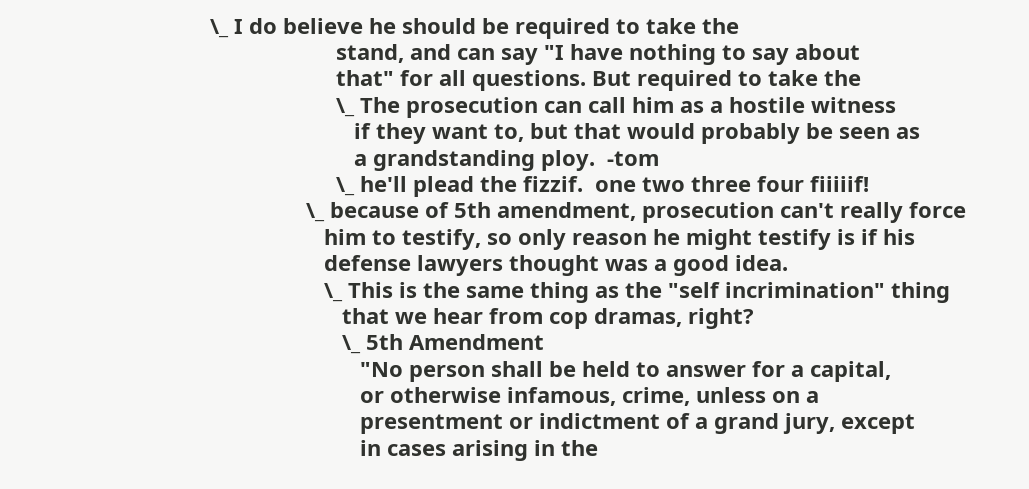\_ I do believe he should be required to take the
                     stand, and can say "I have nothing to say about
                     that" for all questions. But required to take the
                     \_ The prosecution can call him as a hostile witness
                        if they want to, but that would probably be seen as
                        a grandstanding ploy.  -tom
                     \_ he'll plead the fizzif.  one two three four fiiiiif!
                \_ because of 5th amendment, prosecution can't really force
                   him to testify, so only reason he might testify is if his
                   defense lawyers thought was a good idea.
                   \_ This is the same thing as the "self incrimination" thing
                      that we hear from cop dramas, right?
                      \_ 5th Amendment
                         "No person shall be held to answer for a capital,
                         or otherwise infamous, crime, unless on a
                         presentment or indictment of a grand jury, except
                         in cases arising in the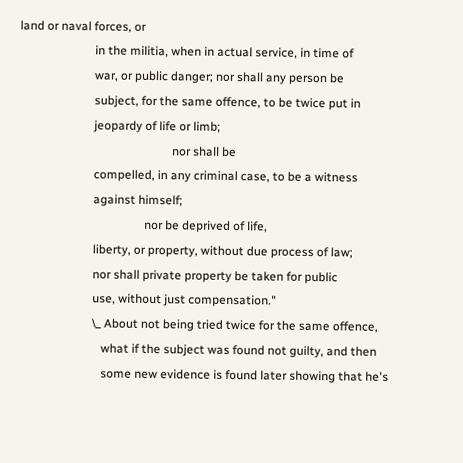land or naval forces, or
                         in the militia, when in actual service, in time of
                         war, or public danger; nor shall any person be
                         subject, for the same offence, to be twice put in
                         jeopardy of life or limb;
                                                   nor shall be
                         compelled, in any criminal case, to be a witness
                         against himself;
                                          nor be deprived of life,
                         liberty, or property, without due process of law;
                         nor shall private property be taken for public
                         use, without just compensation."
                         \_ About not being tried twice for the same offence,
                            what if the subject was found not guilty, and then
                            some new evidence is found later showing that he's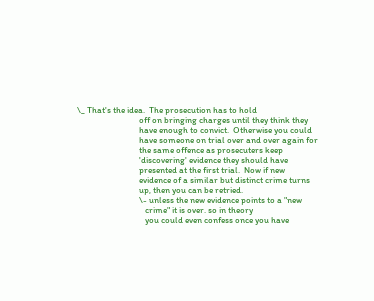\_ That's the idea.  The prosecution has to hold
                               off on bringing charges until they think they
                               have enough to convict.  Otherwise you could
                               have someone on trial over and over again for
                               the same offence as prosecuters keep
                               'discovering' evidence they should have
                               presented at the first trial.  Now if new
                               evidence of a similar but distinct crime turns
                               up, then you can be retried.
                               \- unless the new evidence points to a "new
                                  crime" it is over. so in theory
                                  you could even confess once you have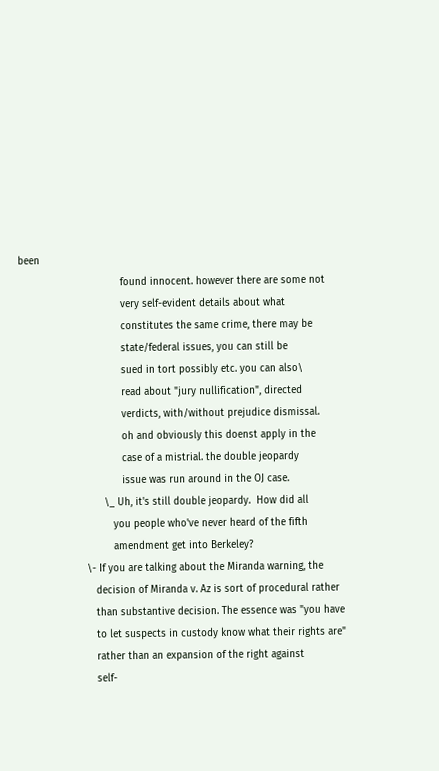been
                                  found innocent. however there are some not
                                  very self-evident details about what
                                  constitutes the same crime, there may be
                                  state/federal issues, you can still be
                                  sued in tort possibly etc. you can also\
                                  read about "jury nullification", directed
                                  verdicts, with/without prejudice dismissal.
                                  oh and obviously this doenst apply in the
                                  case of a mistrial. the double jeopardy
                                  issue was run around in the OJ case.
                            \_ Uh, it's still double jeopardy.  How did all
                               you people who've never heard of the fifth
                               amendment get into Berkeley?
                      \- If you are talking about the Miranda warning, the
                         decision of Miranda v. Az is sort of procedural rather
                         than substantive decision. The essence was "you have
                         to let suspects in custody know what their rights are"
                         rather than an expansion of the right against
                         self-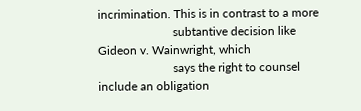incrimination. This is in contrast to a more
                         subtantive decision like Gideon v. Wainwright, which
                         says the right to counsel include an obligation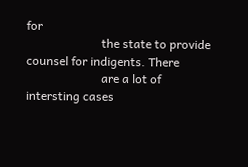for
                         the state to provide counsel for indigents. There
                         are a lot of intersting cases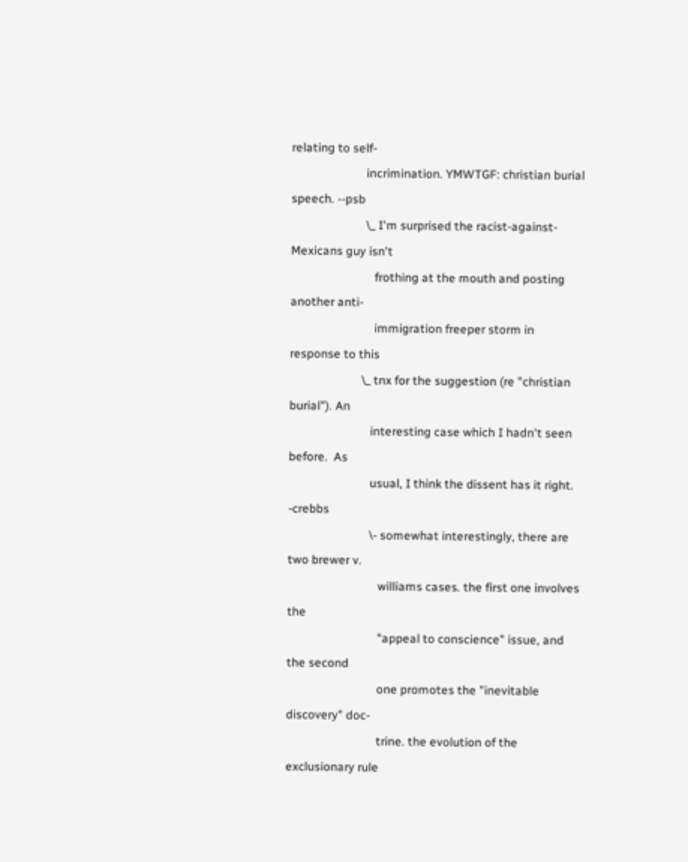relating to self-
                         incrimination. YMWTGF: christian burial speech. --psb
                         \_ I'm surprised the racist-against-Mexicans guy isn't
                            frothing at the mouth and posting another anti-
                            immigration freeper storm in response to this
                        \_ tnx for the suggestion (re "christian burial"). An
                           interesting case which I hadn't seen before.  As
                           usual, I think the dissent has it right. -crebbs
                           \- somewhat interestingly, there are two brewer v.
                              williams cases. the first one involves the
                              "appeal to conscience" issue, and the second
                              one promotes the "inevitable discovery" doc-
                              trine. the evolution of the exclusionary rule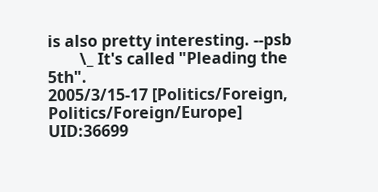is also pretty interesting. --psb
        \_ It's called "Pleading the 5th".
2005/3/15-17 [Politics/Foreign, Politics/Foreign/Europe] UID:36699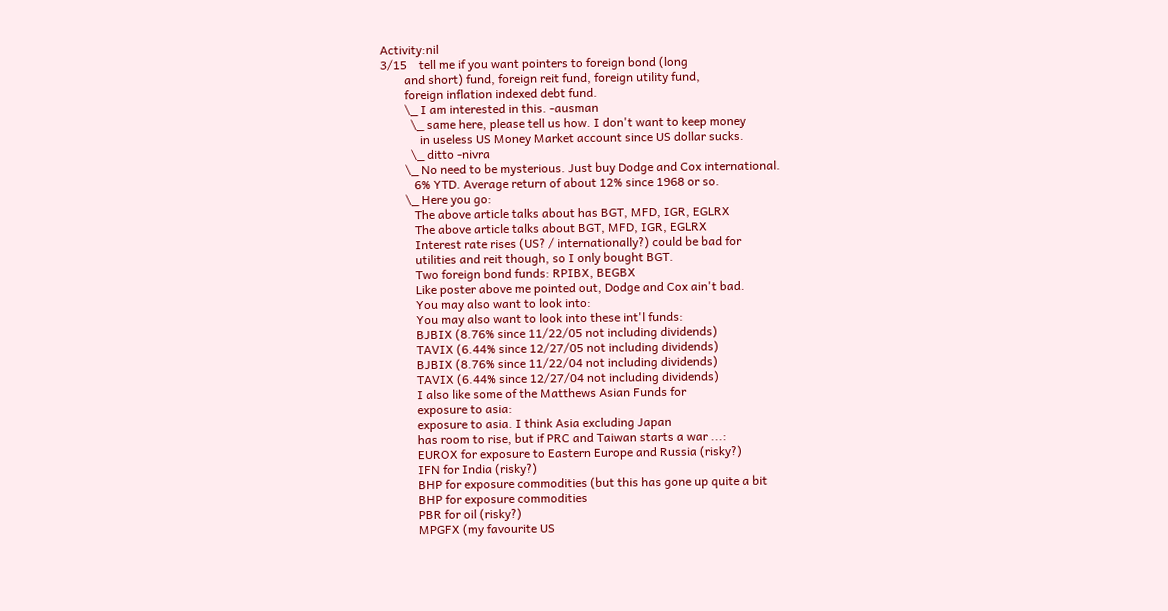Activity:nil
3/15    tell me if you want pointers to foreign bond (long
        and short) fund, foreign reit fund, foreign utility fund,
        foreign inflation indexed debt fund.
        \_ I am interested in this. -ausman
          \_ same here, please tell us how. I don't want to keep money
             in useless US Money Market account since US dollar sucks.
          \_ ditto -nivra
        \_ No need to be mysterious. Just buy Dodge and Cox international.
           6% YTD. Average return of about 12% since 1968 or so.
        \_ Here you go:
           The above article talks about has BGT, MFD, IGR, EGLRX
           The above article talks about BGT, MFD, IGR, EGLRX
           Interest rate rises (US? / internationally?) could be bad for
           utilities and reit though, so I only bought BGT.
           Two foreign bond funds: RPIBX, BEGBX
           Like poster above me pointed out, Dodge and Cox ain't bad.
           You may also want to look into:
           You may also want to look into these int'l funds:
           BJBIX (8.76% since 11/22/05 not including dividends)
           TAVIX (6.44% since 12/27/05 not including dividends)
           BJBIX (8.76% since 11/22/04 not including dividends)
           TAVIX (6.44% since 12/27/04 not including dividends)
           I also like some of the Matthews Asian Funds for
           exposure to asia:
           exposure to asia. I think Asia excluding Japan
           has room to rise, but if PRC and Taiwan starts a war ...:
           EUROX for exposure to Eastern Europe and Russia (risky?)
           IFN for India (risky?)
           BHP for exposure commodities (but this has gone up quite a bit
           BHP for exposure commodities
           PBR for oil (risky?)
           MPGFX (my favourite US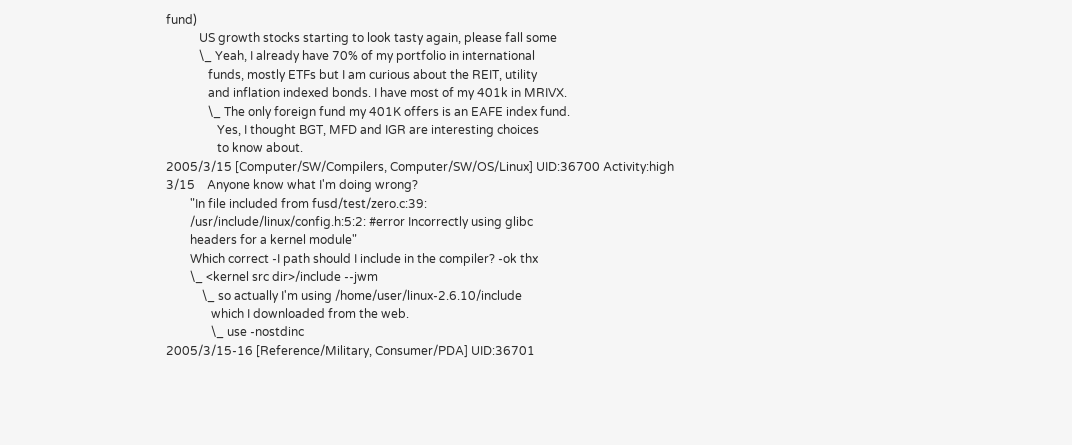fund)
           US growth stocks starting to look tasty again, please fall some
           \_ Yeah, I already have 70% of my portfolio in international
              funds, mostly ETFs but I am curious about the REIT, utility
              and inflation indexed bonds. I have most of my 401k in MRIVX.
              \_ The only foreign fund my 401K offers is an EAFE index fund.
                 Yes, I thought BGT, MFD and IGR are interesting choices
                 to know about.
2005/3/15 [Computer/SW/Compilers, Computer/SW/OS/Linux] UID:36700 Activity:high
3/15    Anyone know what I'm doing wrong?
        "In file included from fusd/test/zero.c:39:
        /usr/include/linux/config.h:5:2: #error Incorrectly using glibc
        headers for a kernel module"
        Which correct -I path should I include in the compiler? -ok thx
        \_ <kernel src dir>/include --jwm
            \_ so actually I'm using /home/user/linux-2.6.10/include
               which I downloaded from the web.
               \_ use -nostdinc
2005/3/15-16 [Reference/Military, Consumer/PDA] UID:36701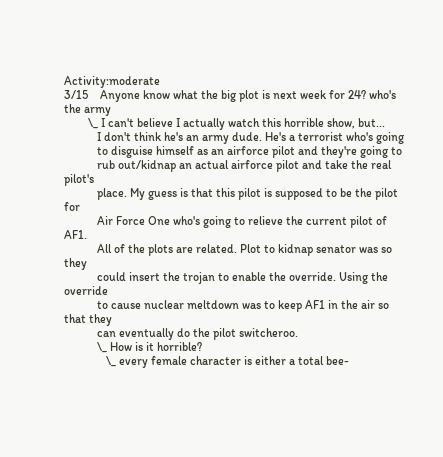Activity:moderate
3/15    Anyone know what the big plot is next week for 24? who's the army
        \_ I can't believe I actually watch this horrible show, but...
           I don't think he's an army dude. He's a terrorist who's going
           to disguise himself as an airforce pilot and they're going to
           rub out/kidnap an actual airforce pilot and take the real pilot's
           place. My guess is that this pilot is supposed to be the pilot for
           Air Force One who's going to relieve the current pilot of AF1.
           All of the plots are related. Plot to kidnap senator was so they
           could insert the trojan to enable the override. Using the override
           to cause nuclear meltdown was to keep AF1 in the air so that they
           can eventually do the pilot switcheroo.
           \_ How is it horrible?
              \_ every female character is either a total bee-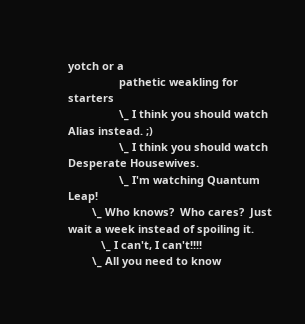yotch or a
                 pathetic weakling for starters
                 \_ I think you should watch Alias instead. ;)
                 \_ I think you should watch Desperate Housewives.
                 \_ I'm watching Quantum Leap!
        \_ Who knows?  Who cares?  Just wait a week instead of spoiling it.
           \_ I can't, I can't!!!!
        \_ All you need to know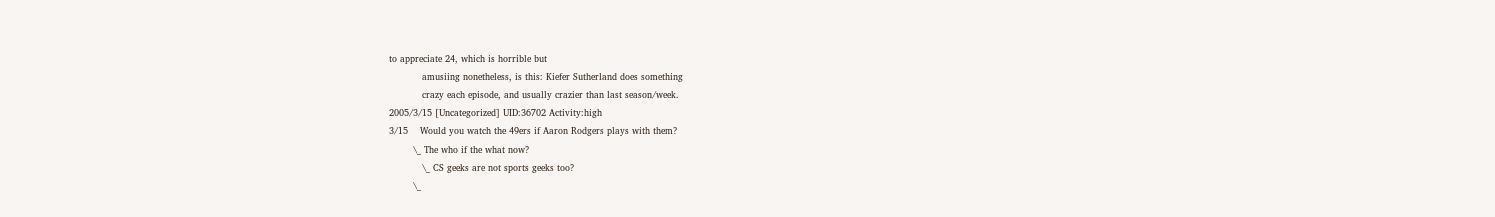to appreciate 24, which is horrible but
           amusiing nonetheless, is this: Kiefer Sutherland does something
           crazy each episode, and usually crazier than last season/week.
2005/3/15 [Uncategorized] UID:36702 Activity:high
3/15    Would you watch the 49ers if Aaron Rodgers plays with them?
        \_ The who if the what now?
           \_ CS geeks are not sports geeks too?
        \_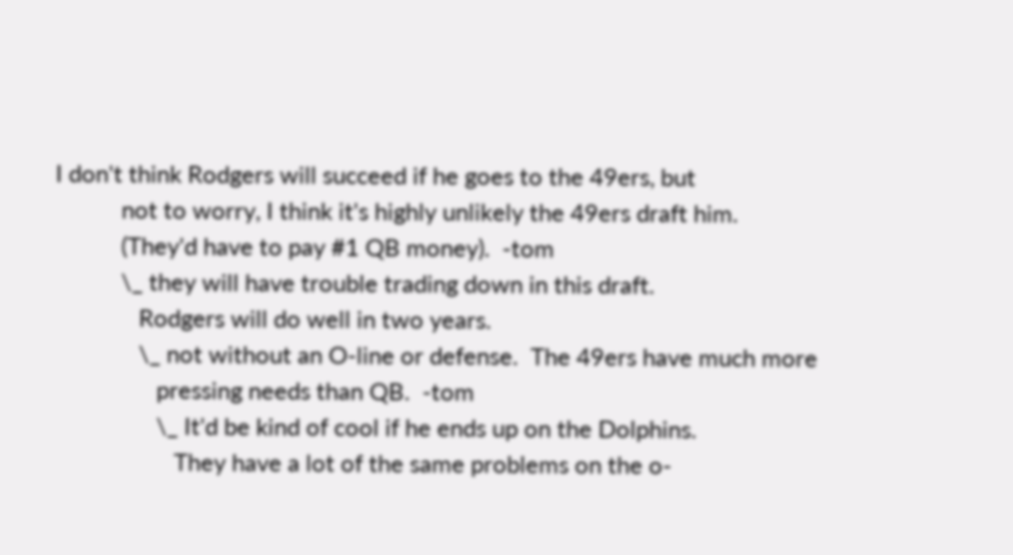I don't think Rodgers will succeed if he goes to the 49ers, but
           not to worry, I think it's highly unlikely the 49ers draft him.
           (They'd have to pay #1 QB money).  -tom
           \_ they will have trouble trading down in this draft.
              Rodgers will do well in two years.
              \_ not without an O-line or defense.  The 49ers have much more
                 pressing needs than QB.  -tom
                 \_ It'd be kind of cool if he ends up on the Dolphins.
                    They have a lot of the same problems on the o-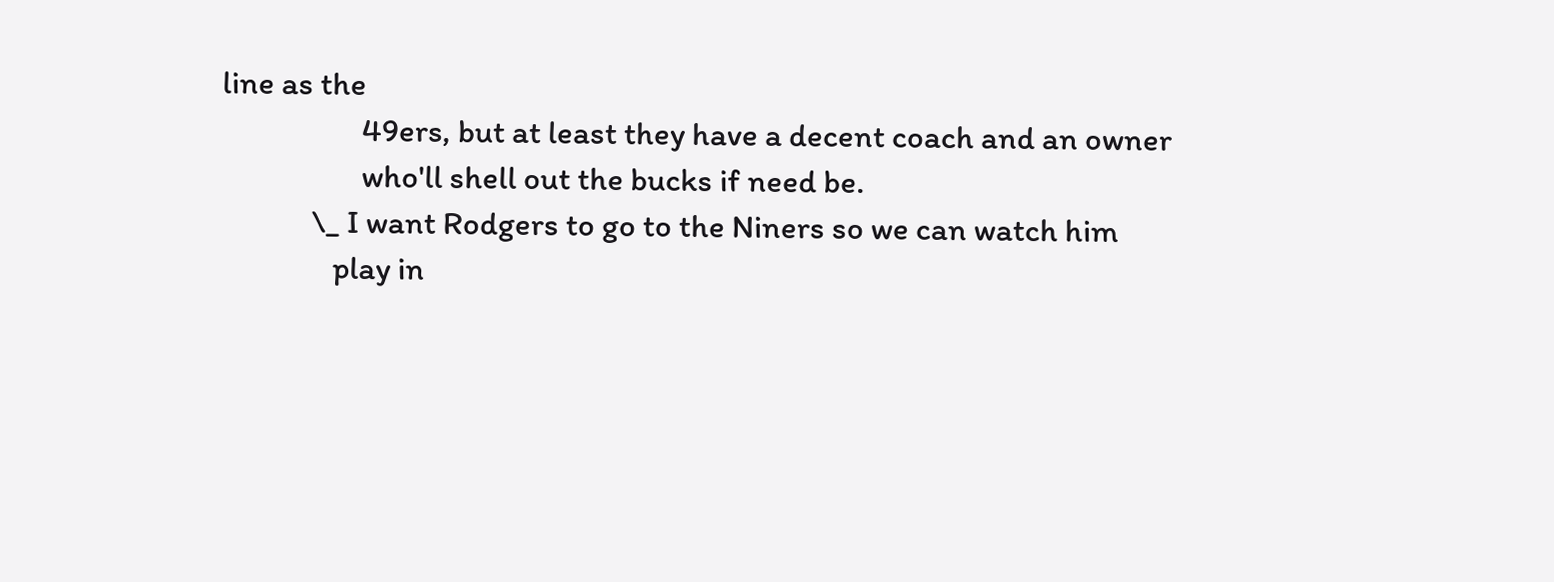line as the
                    49ers, but at least they have a decent coach and an owner
                    who'll shell out the bucks if need be.
             \_ I want Rodgers to go to the Niners so we can watch him
                play in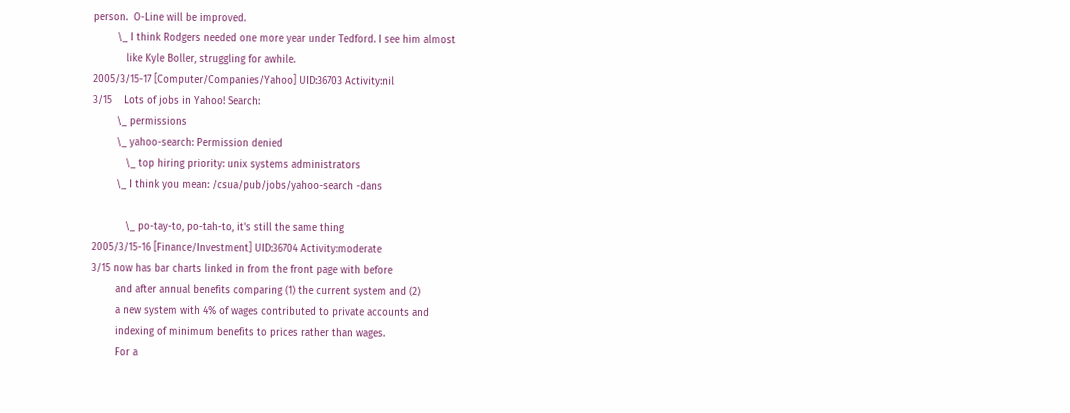person.  O-Line will be improved.
        \_ I think Rodgers needed one more year under Tedford. I see him almost
           like Kyle Boller, struggling for awhile.
2005/3/15-17 [Computer/Companies/Yahoo] UID:36703 Activity:nil
3/15    Lots of jobs in Yahoo! Search:
        \_ permissions
        \_ yahoo-search: Permission denied
           \_ top hiring priority: unix systems administrators
        \_ I think you mean: /csua/pub/jobs/yahoo-search -dans

           \_ po-tay-to, po-tah-to, it's still the same thing
2005/3/15-16 [Finance/Investment] UID:36704 Activity:moderate
3/15 now has bar charts linked in from the front page with before
        and after annual benefits comparing (1) the current system and (2)
        a new system with 4% of wages contributed to private accounts and
        indexing of minimum benefits to prices rather than wages.
        For a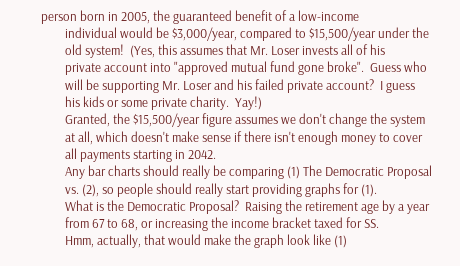person born in 2005, the guaranteed benefit of a low-income
        individual would be $3,000/year, compared to $15,500/year under the
        old system!  (Yes, this assumes that Mr. Loser invests all of his
        private account into "approved mutual fund gone broke".  Guess who
        will be supporting Mr. Loser and his failed private account?  I guess
        his kids or some private charity.  Yay!)
        Granted, the $15,500/year figure assumes we don't change the system
        at all, which doesn't make sense if there isn't enough money to cover
        all payments starting in 2042.
        Any bar charts should really be comparing (1) The Democratic Proposal
        vs. (2), so people should really start providing graphs for (1).
        What is the Democratic Proposal?  Raising the retirement age by a year
        from 67 to 68, or increasing the income bracket taxed for SS.
        Hmm, actually, that would make the graph look like (1)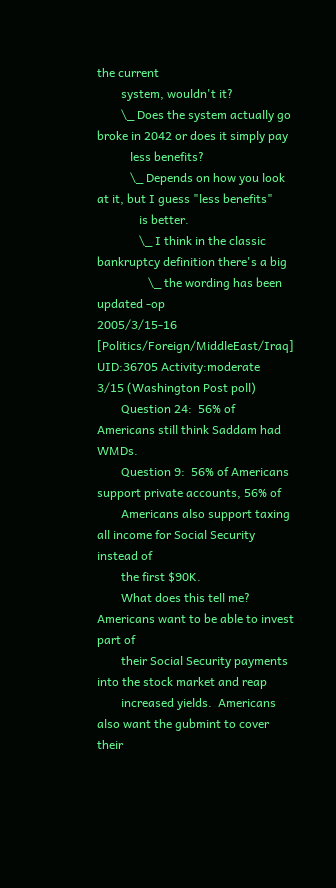the current
        system, wouldn't it?
        \_ Does the system actually go broke in 2042 or does it simply pay
           less benefits?
           \_ Depends on how you look at it, but I guess "less benefits"
              is better.
              \_ I think in the classic bankruptcy definition there's a big
                 \_ the wording has been updated -op
2005/3/15-16 [Politics/Foreign/MiddleEast/Iraq] UID:36705 Activity:moderate
3/15 (Washington Post poll)
        Question 24:  56% of Americans still think Saddam had WMDs.
        Question 9:  56% of Americans support private accounts, 56% of
        Americans also support taxing all income for Social Security instead of
        the first $90K.
        What does this tell me?  Americans want to be able to invest part of
        their Social Security payments into the stock market and reap
        increased yields.  Americans also want the gubmint to cover their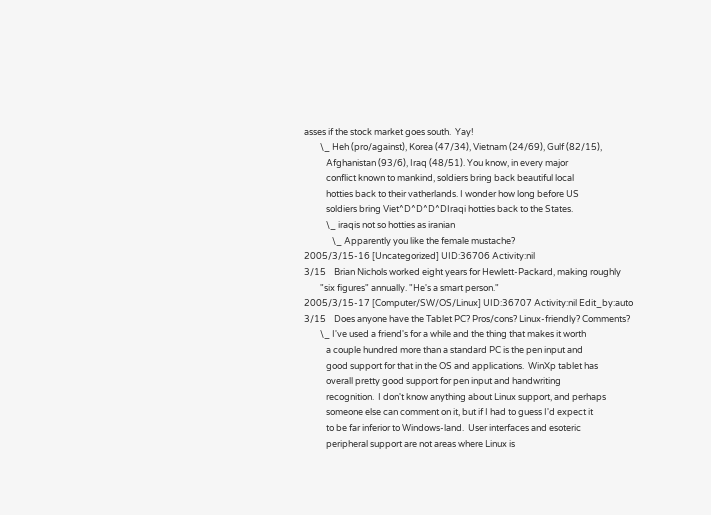asses if the stock market goes south.  Yay!
        \_ Heh (pro/against), Korea (47/34), Vietnam (24/69), Gulf (82/15),
           Afghanistan (93/6), Iraq (48/51). You know, in every major
           conflict known to mankind, soldiers bring back beautiful local
           hotties back to their vatherlands. I wonder how long before US
           soldiers bring Viet^D^D^D^DIraqi hotties back to the States.
           \_ iraqis not so hotties as iranian
              \_ Apparently you like the female mustache?
2005/3/15-16 [Uncategorized] UID:36706 Activity:nil
3/15    Brian Nichols worked eight years for Hewlett-Packard, making roughly
        "six figures" annually. "He's a smart person."
2005/3/15-17 [Computer/SW/OS/Linux] UID:36707 Activity:nil Edit_by:auto
3/15    Does anyone have the Tablet PC? Pros/cons? Linux-friendly? Comments?
        \_ I've used a friend's for a while and the thing that makes it worth
           a couple hundred more than a standard PC is the pen input and
           good support for that in the OS and applications.  WinXp tablet has
           overall pretty good support for pen input and handwriting
           recognition.  I don't know anything about Linux support, and perhaps
           someone else can comment on it, but if I had to guess I'd expect it
           to be far inferior to Windows-land.  User interfaces and esoteric
           peripheral support are not areas where Linux is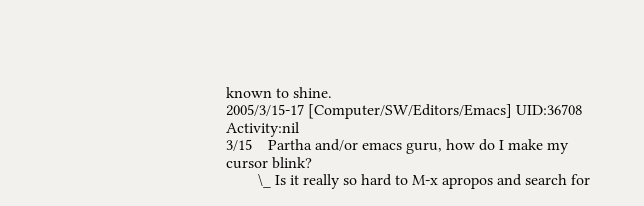known to shine.
2005/3/15-17 [Computer/SW/Editors/Emacs] UID:36708 Activity:nil
3/15    Partha and/or emacs guru, how do I make my cursor blink?
        \_ Is it really so hard to M-x apropos and search for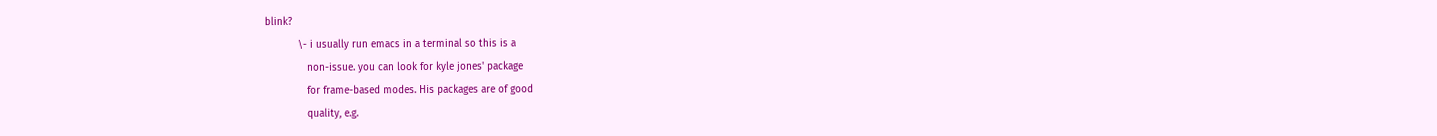blink?
           \- i usually run emacs in a terminal so this is a
              non-issue. you can look for kyle jones' package
              for frame-based modes. His packages are of good
              quality, e.g.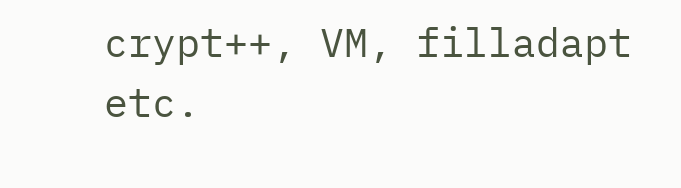crypt++, VM, filladapt etc.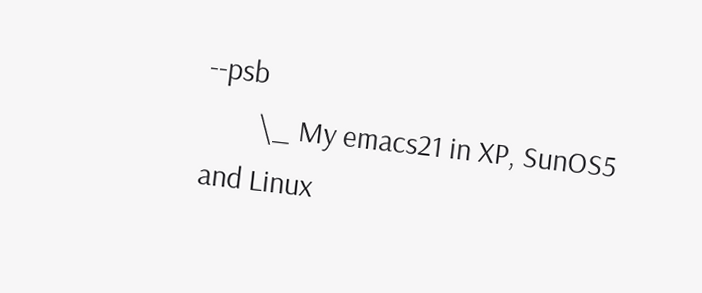--psb
        \_ My emacs21 in XP, SunOS5 and Linux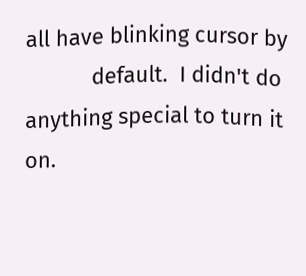all have blinking cursor by
           default.  I didn't do anything special to turn it on.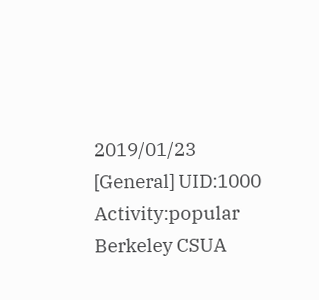2019/01/23 [General] UID:1000 Activity:popular
Berkeley CSUA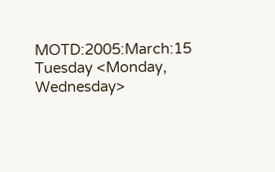MOTD:2005:March:15 Tuesday <Monday, Wednesday>